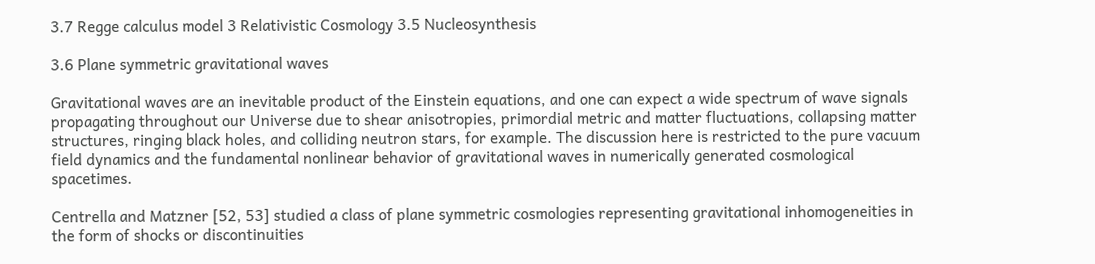3.7 Regge calculus model 3 Relativistic Cosmology 3.5 Nucleosynthesis

3.6 Plane symmetric gravitational waves

Gravitational waves are an inevitable product of the Einstein equations, and one can expect a wide spectrum of wave signals propagating throughout our Universe due to shear anisotropies, primordial metric and matter fluctuations, collapsing matter structures, ringing black holes, and colliding neutron stars, for example. The discussion here is restricted to the pure vacuum field dynamics and the fundamental nonlinear behavior of gravitational waves in numerically generated cosmological spacetimes.

Centrella and Matzner [52, 53] studied a class of plane symmetric cosmologies representing gravitational inhomogeneities in the form of shocks or discontinuities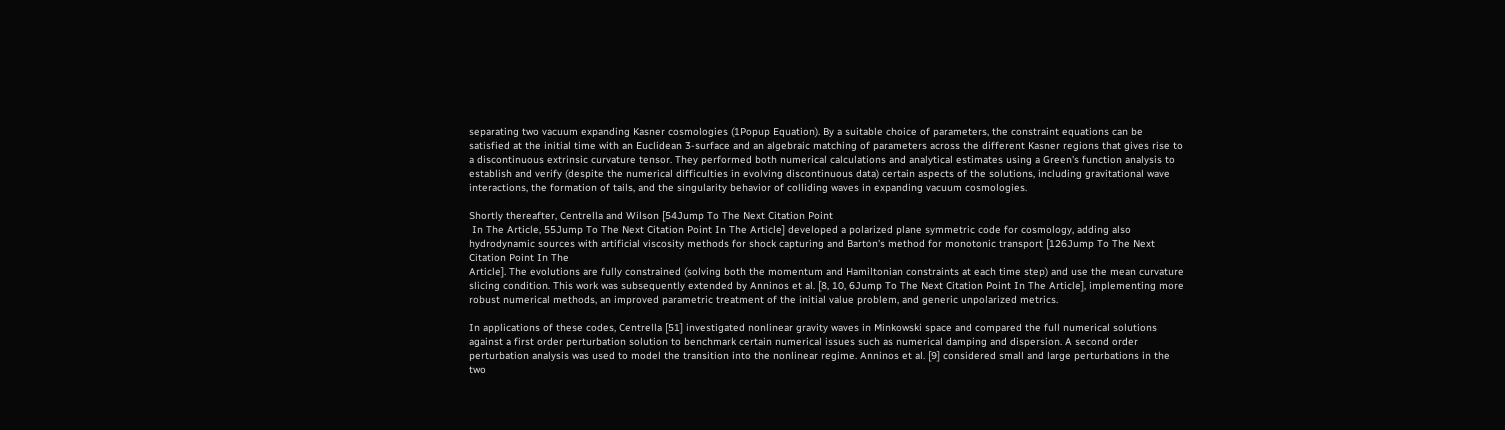separating two vacuum expanding Kasner cosmologies (1Popup Equation). By a suitable choice of parameters, the constraint equations can be satisfied at the initial time with an Euclidean 3-surface and an algebraic matching of parameters across the different Kasner regions that gives rise to a discontinuous extrinsic curvature tensor. They performed both numerical calculations and analytical estimates using a Green's function analysis to establish and verify (despite the numerical difficulties in evolving discontinuous data) certain aspects of the solutions, including gravitational wave interactions, the formation of tails, and the singularity behavior of colliding waves in expanding vacuum cosmologies.

Shortly thereafter, Centrella and Wilson [54Jump To The Next Citation Point
 In The Article, 55Jump To The Next Citation Point In The Article] developed a polarized plane symmetric code for cosmology, adding also hydrodynamic sources with artificial viscosity methods for shock capturing and Barton's method for monotonic transport [126Jump To The Next Citation Point In The
Article]. The evolutions are fully constrained (solving both the momentum and Hamiltonian constraints at each time step) and use the mean curvature slicing condition. This work was subsequently extended by Anninos et al. [8, 10, 6Jump To The Next Citation Point In The Article], implementing more robust numerical methods, an improved parametric treatment of the initial value problem, and generic unpolarized metrics.

In applications of these codes, Centrella [51] investigated nonlinear gravity waves in Minkowski space and compared the full numerical solutions against a first order perturbation solution to benchmark certain numerical issues such as numerical damping and dispersion. A second order perturbation analysis was used to model the transition into the nonlinear regime. Anninos et al. [9] considered small and large perturbations in the two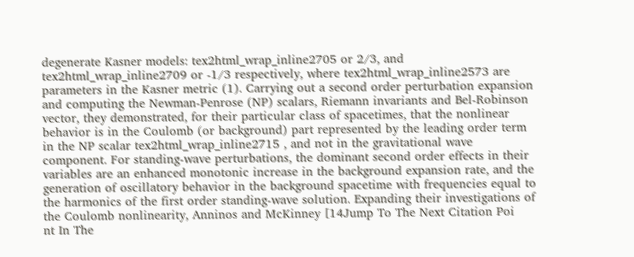degenerate Kasner models: tex2html_wrap_inline2705 or 2/3, and tex2html_wrap_inline2709 or -1/3 respectively, where tex2html_wrap_inline2573 are parameters in the Kasner metric (1). Carrying out a second order perturbation expansion and computing the Newman-Penrose (NP) scalars, Riemann invariants and Bel-Robinson vector, they demonstrated, for their particular class of spacetimes, that the nonlinear behavior is in the Coulomb (or background) part represented by the leading order term in the NP scalar tex2html_wrap_inline2715 , and not in the gravitational wave component. For standing-wave perturbations, the dominant second order effects in their variables are an enhanced monotonic increase in the background expansion rate, and the generation of oscillatory behavior in the background spacetime with frequencies equal to the harmonics of the first order standing-wave solution. Expanding their investigations of the Coulomb nonlinearity, Anninos and McKinney [14Jump To The Next Citation Poi
nt In The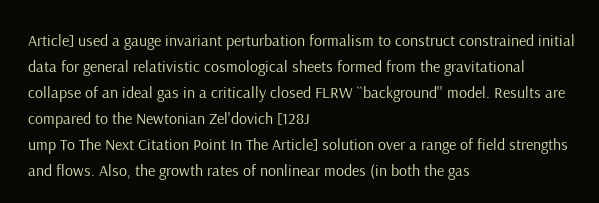Article] used a gauge invariant perturbation formalism to construct constrained initial data for general relativistic cosmological sheets formed from the gravitational collapse of an ideal gas in a critically closed FLRW ``background'' model. Results are compared to the Newtonian Zel'dovich [128J
ump To The Next Citation Point In The Article] solution over a range of field strengths and flows. Also, the growth rates of nonlinear modes (in both the gas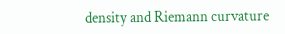density and Riemann curvature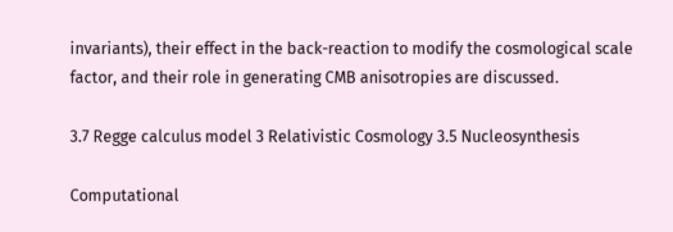invariants), their effect in the back-reaction to modify the cosmological scale factor, and their role in generating CMB anisotropies are discussed.

3.7 Regge calculus model 3 Relativistic Cosmology 3.5 Nucleosynthesis

Computational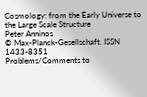Cosmology: from the Early Universe to the Large Scale Structure
Peter Anninos
© Max-Planck-Gesellschaft. ISSN 1433-8351
Problems/Comments to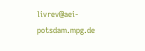livrev@aei-potsdam.mpg.de